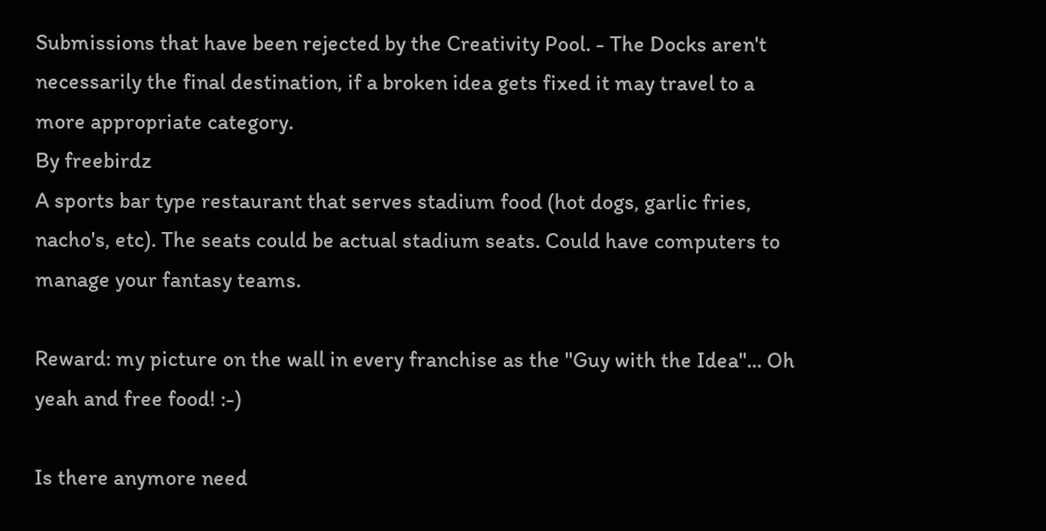Submissions that have been rejected by the Creativity Pool. - The Docks aren't necessarily the final destination, if a broken idea gets fixed it may travel to a more appropriate category.
By freebirdz
A sports bar type restaurant that serves stadium food (hot dogs, garlic fries, nacho's, etc). The seats could be actual stadium seats. Could have computers to manage your fantasy teams.

Reward: my picture on the wall in every franchise as the "Guy with the Idea"... Oh yeah and free food! :-)

Is there anymore need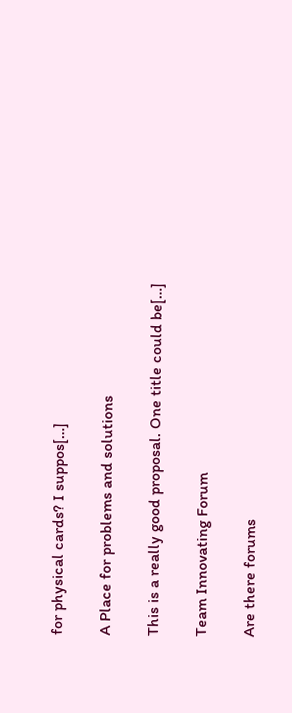for physical cards? I suppos[…]

A Place for problems and solutions

This is a really good proposal. One title could be[…]

Team Innovating Forum

Are there forums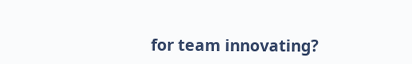for team innovating?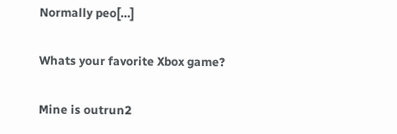Normally peo[…]

Whats your favorite Xbox game?

Mine is outrun2